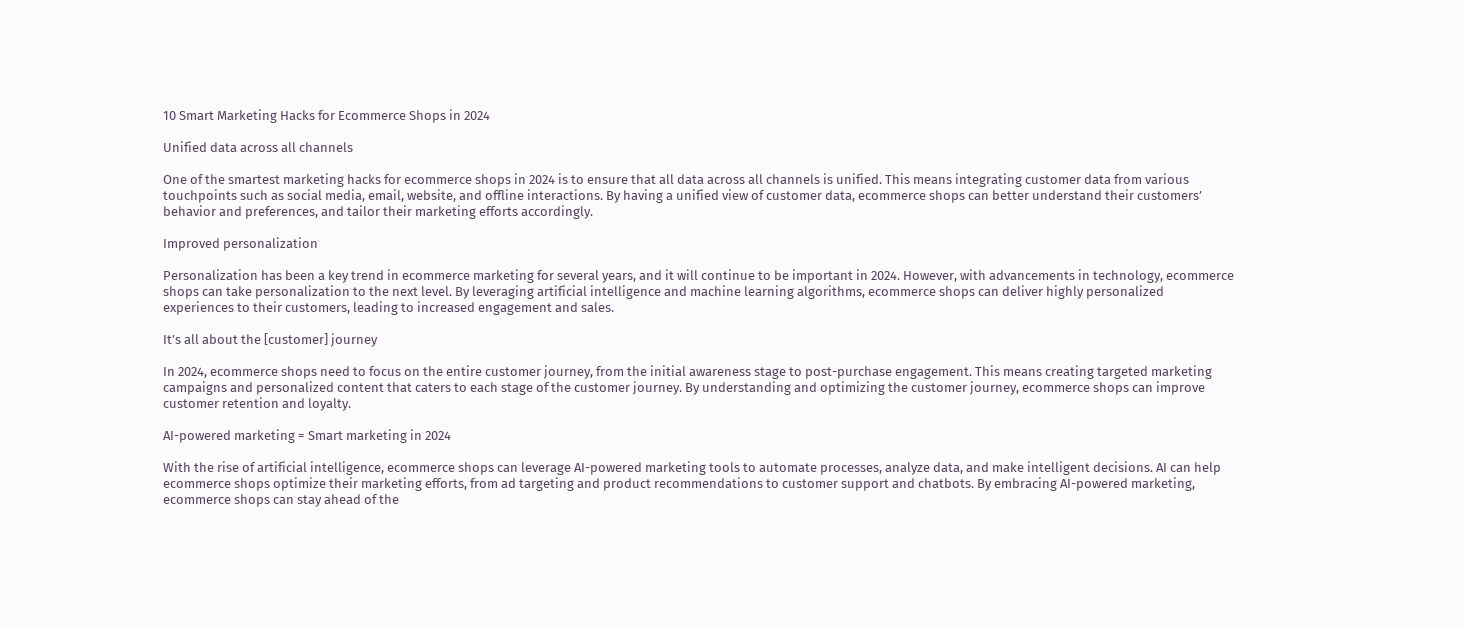10 Smart Marketing Hacks for Ecommerce Shops in 2024

Unified data across all channels

One of the smartest marketing hacks for ecommerce shops in 2024 is to ensure that all data across all channels is unified. This means integrating customer data from various touchpoints such as social media, email, website, and offline interactions. By having a unified view of customer data, ecommerce shops can better understand their customers’ behavior and preferences, and tailor their marketing efforts accordingly.

Improved personalization

Personalization has been a key trend in ecommerce marketing for several years, and it will continue to be important in 2024. However, with advancements in technology, ecommerce shops can take personalization to the next level. By leveraging artificial intelligence and machine learning algorithms, ecommerce shops can deliver highly personalized experiences to their customers, leading to increased engagement and sales.

It’s all about the [customer] journey

In 2024, ecommerce shops need to focus on the entire customer journey, from the initial awareness stage to post-purchase engagement. This means creating targeted marketing campaigns and personalized content that caters to each stage of the customer journey. By understanding and optimizing the customer journey, ecommerce shops can improve customer retention and loyalty.

AI-powered marketing = Smart marketing in 2024

With the rise of artificial intelligence, ecommerce shops can leverage AI-powered marketing tools to automate processes, analyze data, and make intelligent decisions. AI can help ecommerce shops optimize their marketing efforts, from ad targeting and product recommendations to customer support and chatbots. By embracing AI-powered marketing, ecommerce shops can stay ahead of the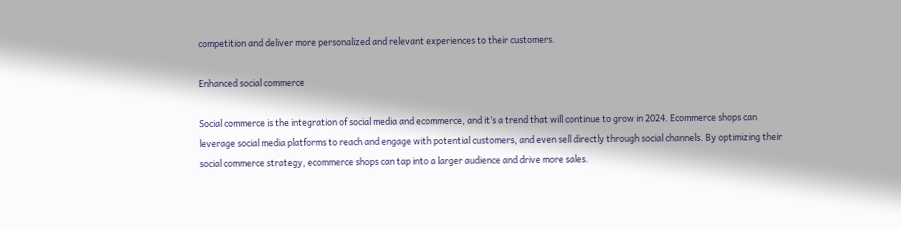competition and deliver more personalized and relevant experiences to their customers.

Enhanced social commerce

Social commerce is the integration of social media and ecommerce, and it’s a trend that will continue to grow in 2024. Ecommerce shops can leverage social media platforms to reach and engage with potential customers, and even sell directly through social channels. By optimizing their social commerce strategy, ecommerce shops can tap into a larger audience and drive more sales.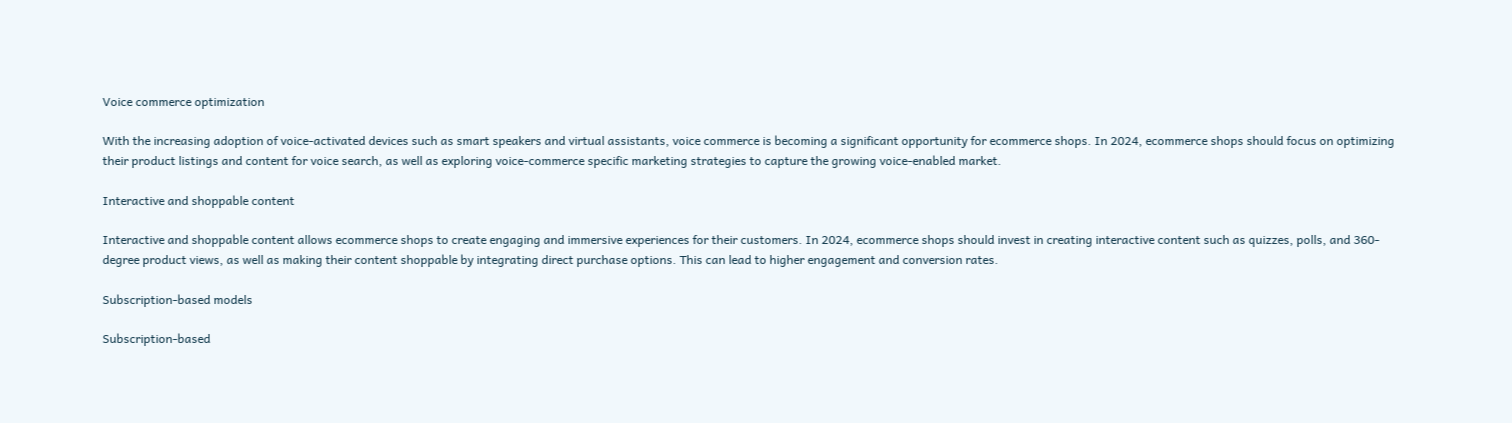Voice commerce optimization

With the increasing adoption of voice-activated devices such as smart speakers and virtual assistants, voice commerce is becoming a significant opportunity for ecommerce shops. In 2024, ecommerce shops should focus on optimizing their product listings and content for voice search, as well as exploring voice-commerce specific marketing strategies to capture the growing voice-enabled market.

Interactive and shoppable content

Interactive and shoppable content allows ecommerce shops to create engaging and immersive experiences for their customers. In 2024, ecommerce shops should invest in creating interactive content such as quizzes, polls, and 360-degree product views, as well as making their content shoppable by integrating direct purchase options. This can lead to higher engagement and conversion rates.

Subscription-based models

Subscription-based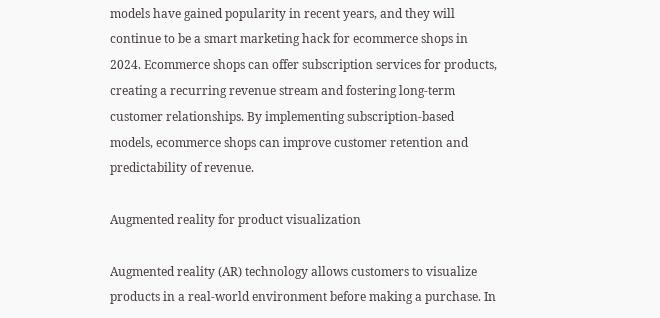models have gained popularity in recent years, and they will continue to be a smart marketing hack for ecommerce shops in 2024. Ecommerce shops can offer subscription services for products, creating a recurring revenue stream and fostering long-term customer relationships. By implementing subscription-based models, ecommerce shops can improve customer retention and predictability of revenue.

Augmented reality for product visualization

Augmented reality (AR) technology allows customers to visualize products in a real-world environment before making a purchase. In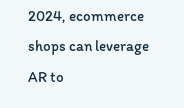2024, ecommerce shops can leverage AR to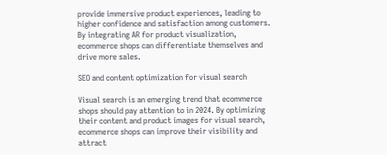provide immersive product experiences, leading to higher confidence and satisfaction among customers. By integrating AR for product visualization, ecommerce shops can differentiate themselves and drive more sales.

SEO and content optimization for visual search

Visual search is an emerging trend that ecommerce shops should pay attention to in 2024. By optimizing their content and product images for visual search, ecommerce shops can improve their visibility and attract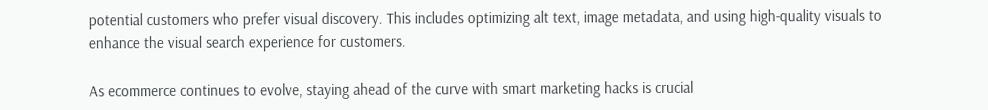potential customers who prefer visual discovery. This includes optimizing alt text, image metadata, and using high-quality visuals to enhance the visual search experience for customers.

As ecommerce continues to evolve, staying ahead of the curve with smart marketing hacks is crucial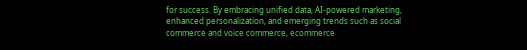for success. By embracing unified data, AI-powered marketing, enhanced personalization, and emerging trends such as social commerce and voice commerce, ecommerce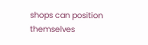shops can position themselves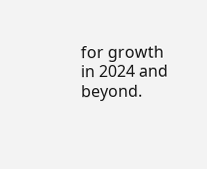for growth in 2024 and beyond.